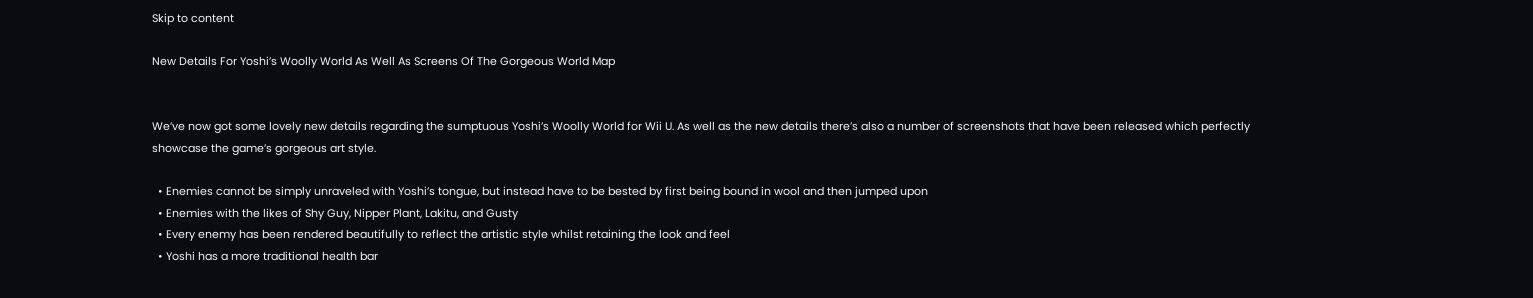Skip to content

New Details For Yoshi’s Woolly World As Well As Screens Of The Gorgeous World Map


We’ve now got some lovely new details regarding the sumptuous Yoshi’s Woolly World for Wii U. As well as the new details there’s also a number of screenshots that have been released which perfectly showcase the game’s gorgeous art style.

  • Enemies cannot be simply unraveled with Yoshi’s tongue, but instead have to be bested by first being bound in wool and then jumped upon
  • Enemies with the likes of Shy Guy, Nipper Plant, Lakitu, and Gusty
  • Every enemy has been rendered beautifully to reflect the artistic style whilst retaining the look and feel
  • Yoshi has a more traditional health bar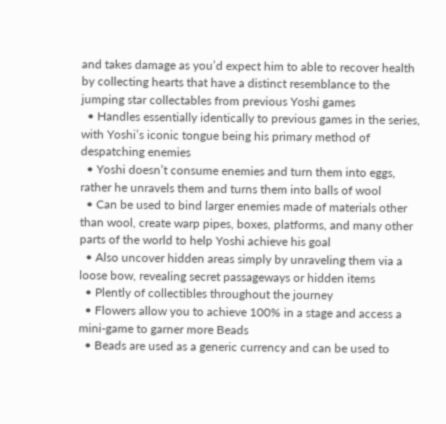and takes damage as you’d expect him to able to recover health by collecting hearts that have a distinct resemblance to the jumping star collectables from previous Yoshi games
  • Handles essentially identically to previous games in the series, with Yoshi’s iconic tongue being his primary method of despatching enemies
  • Yoshi doesn’t consume enemies and turn them into eggs, rather he unravels them and turns them into balls of wool
  • Can be used to bind larger enemies made of materials other than wool, create warp pipes, boxes, platforms, and many other parts of the world to help Yoshi achieve his goal
  • Also uncover hidden areas simply by unraveling them via a loose bow, revealing secret passageways or hidden items
  • Plently of collectibles throughout the journey
  • Flowers allow you to achieve 100% in a stage and access a mini-game to garner more Beads
  • Beads are used as a generic currency and can be used to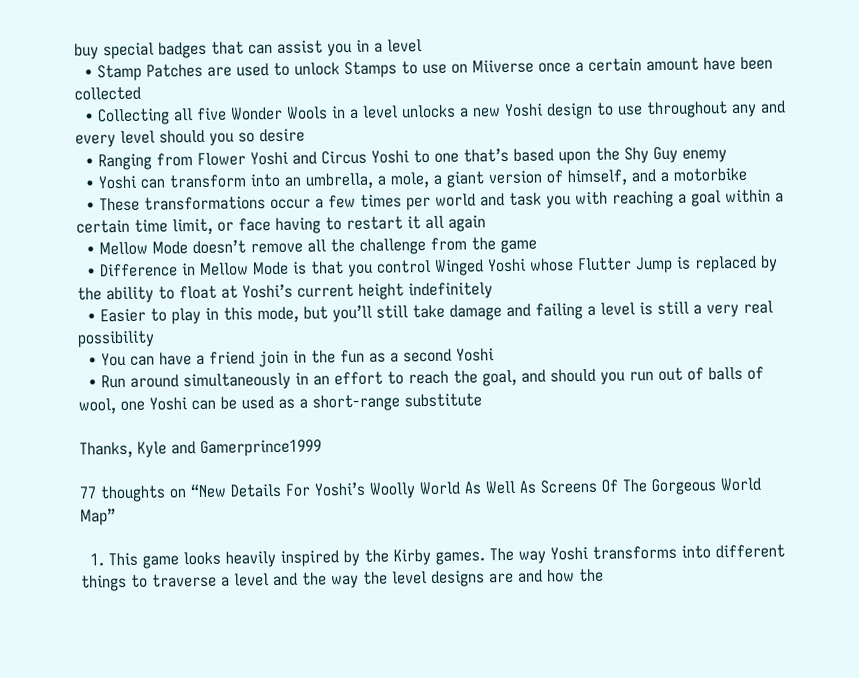buy special badges that can assist you in a level
  • Stamp Patches are used to unlock Stamps to use on Miiverse once a certain amount have been collected
  • Collecting all five Wonder Wools in a level unlocks a new Yoshi design to use throughout any and every level should you so desire
  • Ranging from Flower Yoshi and Circus Yoshi to one that’s based upon the Shy Guy enemy
  • Yoshi can transform into an umbrella, a mole, a giant version of himself, and a motorbike
  • These transformations occur a few times per world and task you with reaching a goal within a certain time limit, or face having to restart it all again
  • Mellow Mode doesn’t remove all the challenge from the game
  • Difference in Mellow Mode is that you control Winged Yoshi whose Flutter Jump is replaced by the ability to float at Yoshi’s current height indefinitely
  • Easier to play in this mode, but you’ll still take damage and failing a level is still a very real possibility
  • You can have a friend join in the fun as a second Yoshi
  • Run around simultaneously in an effort to reach the goal, and should you run out of balls of wool, one Yoshi can be used as a short-range substitute

Thanks, Kyle and Gamerprince1999

77 thoughts on “New Details For Yoshi’s Woolly World As Well As Screens Of The Gorgeous World Map”

  1. This game looks heavily inspired by the Kirby games. The way Yoshi transforms into different things to traverse a level and the way the level designs are and how the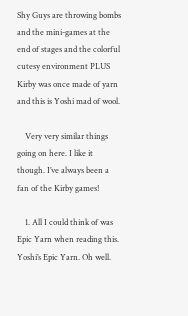Shy Guys are throwing bombs and the mini-games at the end of stages and the colorful cutesy environment PLUS Kirby was once made of yarn and this is Yoshi mad of wool.

    Very very similar things going on here. I like it though. I’ve always been a fan of the Kirby games!

    1. All I could think of was Epic Yarn when reading this. Yoshi’s Epic Yarn. Oh well.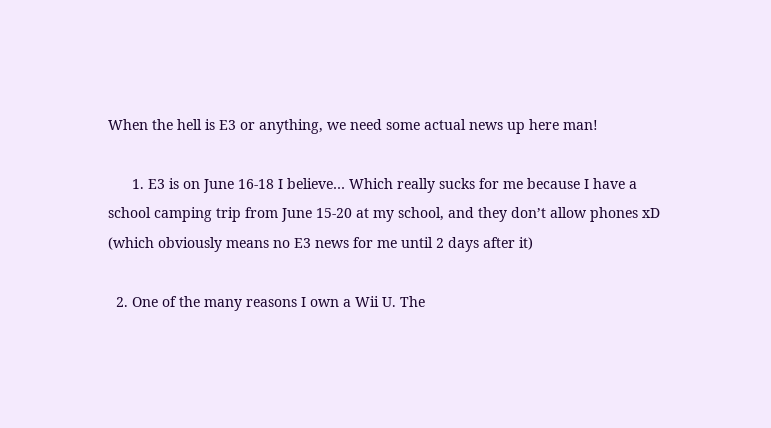When the hell is E3 or anything, we need some actual news up here man!

      1. E3 is on June 16-18 I believe… Which really sucks for me because I have a school camping trip from June 15-20 at my school, and they don’t allow phones xD (which obviously means no E3 news for me until 2 days after it)

  2. One of the many reasons I own a Wii U. The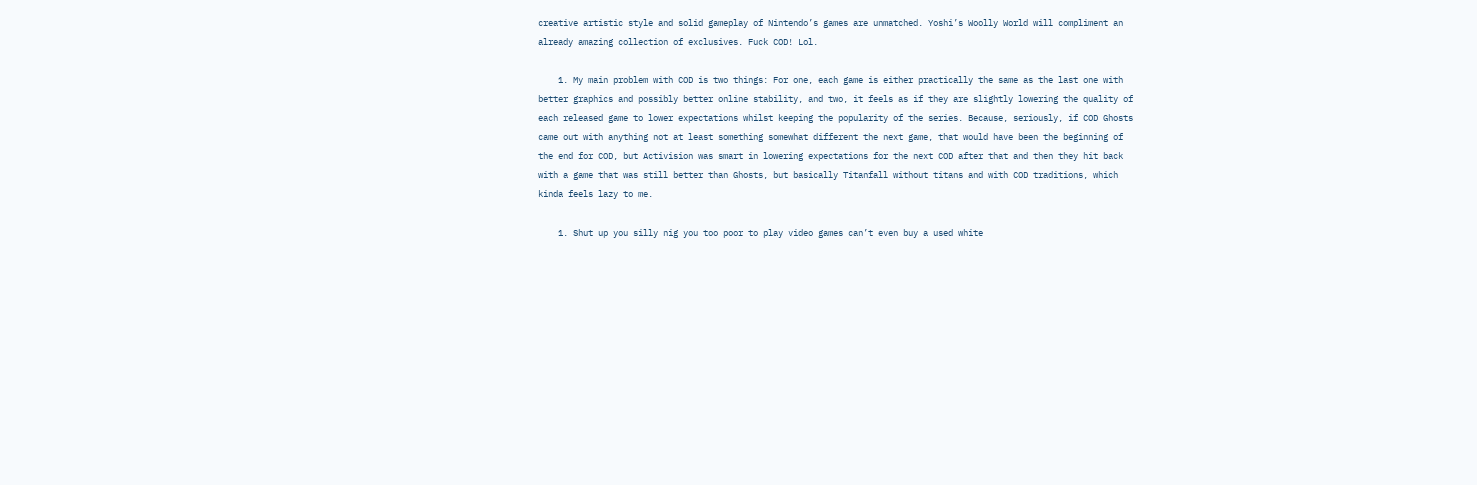creative artistic style and solid gameplay of Nintendo’s games are unmatched. Yoshi’s Woolly World will compliment an already amazing collection of exclusives. Fuck COD! Lol.

    1. My main problem with COD is two things: For one, each game is either practically the same as the last one with better graphics and possibly better online stability, and two, it feels as if they are slightly lowering the quality of each released game to lower expectations whilst keeping the popularity of the series. Because, seriously, if COD Ghosts came out with anything not at least something somewhat different the next game, that would have been the beginning of the end for COD, but Activision was smart in lowering expectations for the next COD after that and then they hit back with a game that was still better than Ghosts, but basically Titanfall without titans and with COD traditions, which kinda feels lazy to me.

    1. Shut up you silly nig you too poor to play video games can’t even buy a used white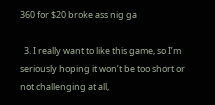360 for $20 broke ass nig ga

  3. I really want to like this game, so I’m seriously hoping it won’t be too short or not challenging at all,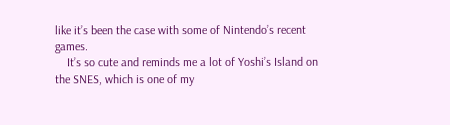like it’s been the case with some of Nintendo’s recent games.
    It’s so cute and reminds me a lot of Yoshi’s Island on the SNES, which is one of my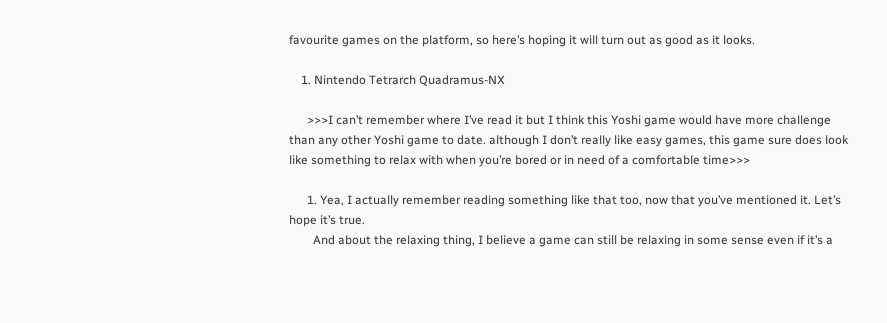favourite games on the platform, so here’s hoping it will turn out as good as it looks.

    1. Nintendo Tetrarch Quadramus-NX

      >>>I can’t remember where I’ve read it but I think this Yoshi game would have more challenge than any other Yoshi game to date. although I don’t really like easy games, this game sure does look like something to relax with when you’re bored or in need of a comfortable time>>>

      1. Yea, I actually remember reading something like that too, now that you’ve mentioned it. Let’s hope it’s true.
        And about the relaxing thing, I believe a game can still be relaxing in some sense even if it’s a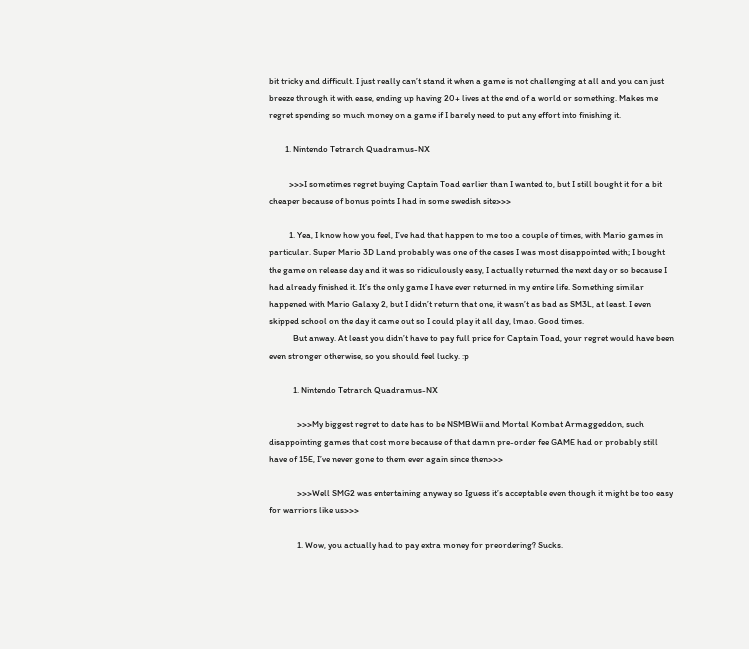bit tricky and difficult. I just really can’t stand it when a game is not challenging at all and you can just breeze through it with ease, ending up having 20+ lives at the end of a world or something. Makes me regret spending so much money on a game if I barely need to put any effort into finishing it.

        1. Nintendo Tetrarch Quadramus-NX

          >>>I sometimes regret buying Captain Toad earlier than I wanted to, but I still bought it for a bit cheaper because of bonus points I had in some swedish site>>>

          1. Yea, I know how you feel, I’ve had that happen to me too a couple of times, with Mario games in particular. Super Mario 3D Land probably was one of the cases I was most disappointed with; I bought the game on release day and it was so ridiculously easy, I actually returned the next day or so because I had already finished it. It’s the only game I have ever returned in my entire life. Something similar happened with Mario Galaxy 2, but I didn’t return that one, it wasn’t as bad as SM3L, at least. I even skipped school on the day it came out so I could play it all day, lmao. Good times.
            But anway. At least you didn’t have to pay full price for Captain Toad, your regret would have been even stronger otherwise, so you should feel lucky. :p

            1. Nintendo Tetrarch Quadramus-NX

              >>>My biggest regret to date has to be NSMBWii and Mortal Kombat Armaggeddon, such disappointing games that cost more because of that damn pre-order fee GAME had or probably still have of 15E, I’ve never gone to them ever again since then>>>

              >>>Well SMG2 was entertaining anyway so Iguess it’s acceptable even though it might be too easy for warriors like us>>>

              1. Wow, you actually had to pay extra money for preordering? Sucks.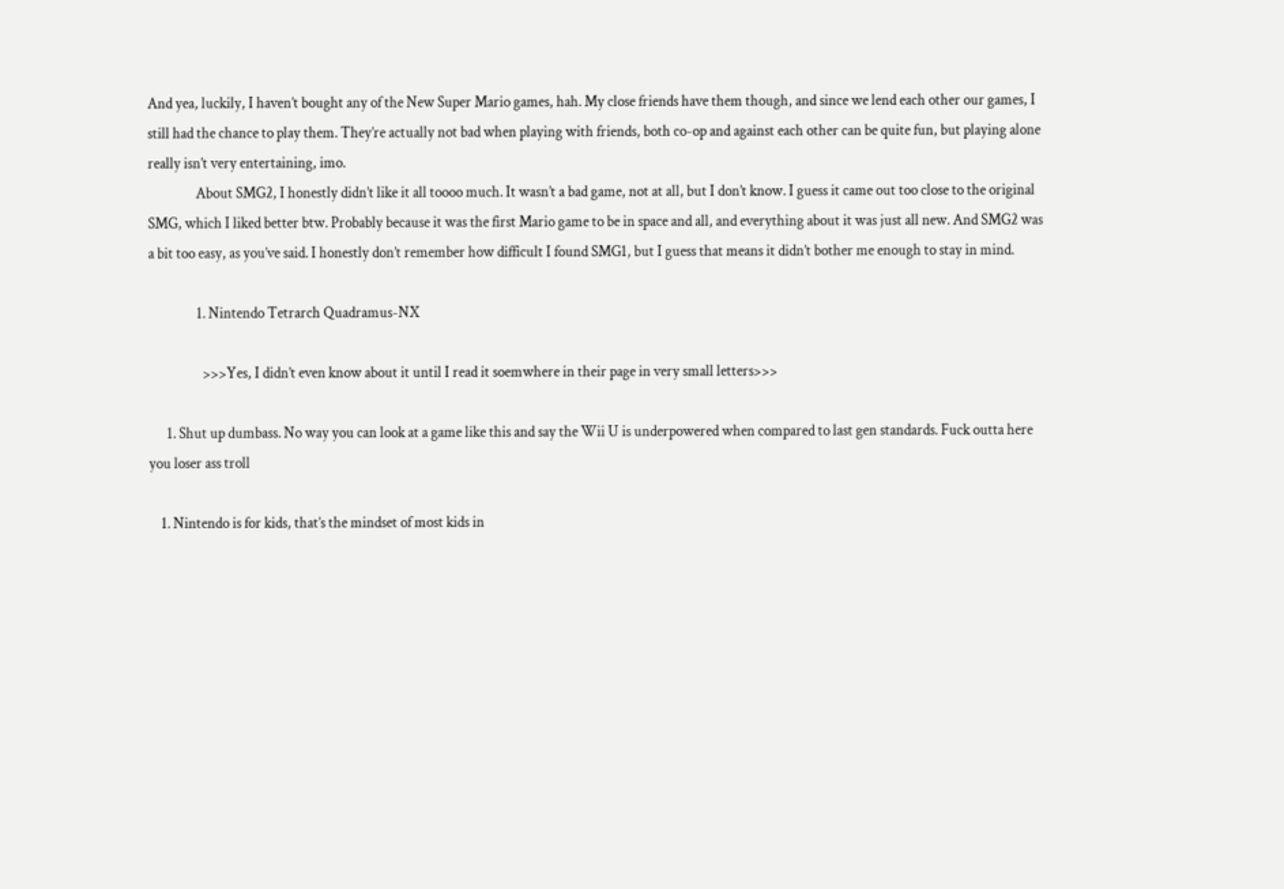And yea, luckily, I haven’t bought any of the New Super Mario games, hah. My close friends have them though, and since we lend each other our games, I still had the chance to play them. They’re actually not bad when playing with friends, both co-op and against each other can be quite fun, but playing alone really isn’t very entertaining, imo.
                About SMG2, I honestly didn’t like it all toooo much. It wasn’t a bad game, not at all, but I don’t know. I guess it came out too close to the original SMG, which I liked better btw. Probably because it was the first Mario game to be in space and all, and everything about it was just all new. And SMG2 was a bit too easy, as you’ve said. I honestly don’t remember how difficult I found SMG1, but I guess that means it didn’t bother me enough to stay in mind.

                1. Nintendo Tetrarch Quadramus-NX

                  >>>Yes, I didn’t even know about it until I read it soemwhere in their page in very small letters>>>

      1. Shut up dumbass. No way you can look at a game like this and say the Wii U is underpowered when compared to last gen standards. Fuck outta here you loser ass troll

    1. Nintendo is for kids, that’s the mindset of most kids in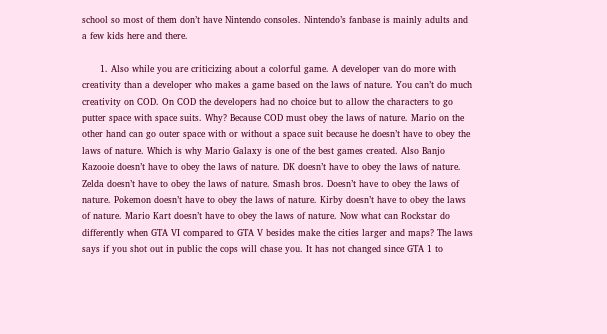school so most of them don’t have Nintendo consoles. Nintendo’s fanbase is mainly adults and a few kids here and there.

      1. Also while you are criticizing about a colorful game. A developer van do more with creativity than a developer who makes a game based on the laws of nature. You can’t do much creativity on COD. On COD the developers had no choice but to allow the characters to go putter space with space suits. Why? Because COD must obey the laws of nature. Mario on the other hand can go outer space with or without a space suit because he doesn’t have to obey the laws of nature. Which is why Mario Galaxy is one of the best games created. Also Banjo Kazooie doesn’t have to obey the laws of nature. DK doesn’t have to obey the laws of nature. Zelda doesn’t have to obey the laws of nature. Smash bros. Doesn’t have to obey the laws of nature. Pokemon doesn’t have to obey the laws of nature. Kirby doesn’t have to obey the laws of nature. Mario Kart doesn’t have to obey the laws of nature. Now what can Rockstar do differently when GTA VI compared to GTA V besides make the cities larger and maps? The laws says if you shot out in public the cops will chase you. It has not changed since GTA 1 to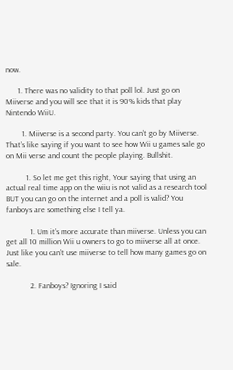now.

      1. There was no validity to that poll lol. Just go on Miiverse and you will see that it is 90% kids that play Nintendo WiiU.

        1. Miiverse is a second party. You can’t go by Miiverse. That’s like saying if you want to see how Wii u games sale go on Mii verse and count the people playing. Bullshit.

          1. So let me get this right, Your saying that using an actual real time app on the wiiu is not valid as a research tool BUT you can go on the internet and a poll is valid? You fanboys are something else I tell ya.

            1. Um it’s more accurate than miiverse. Unless you can get all 10 million Wii u owners to go to miiverse all at once. Just like you can’t use miiverse to tell how many games go on sale.

            2. Fanboys? Ignoring I said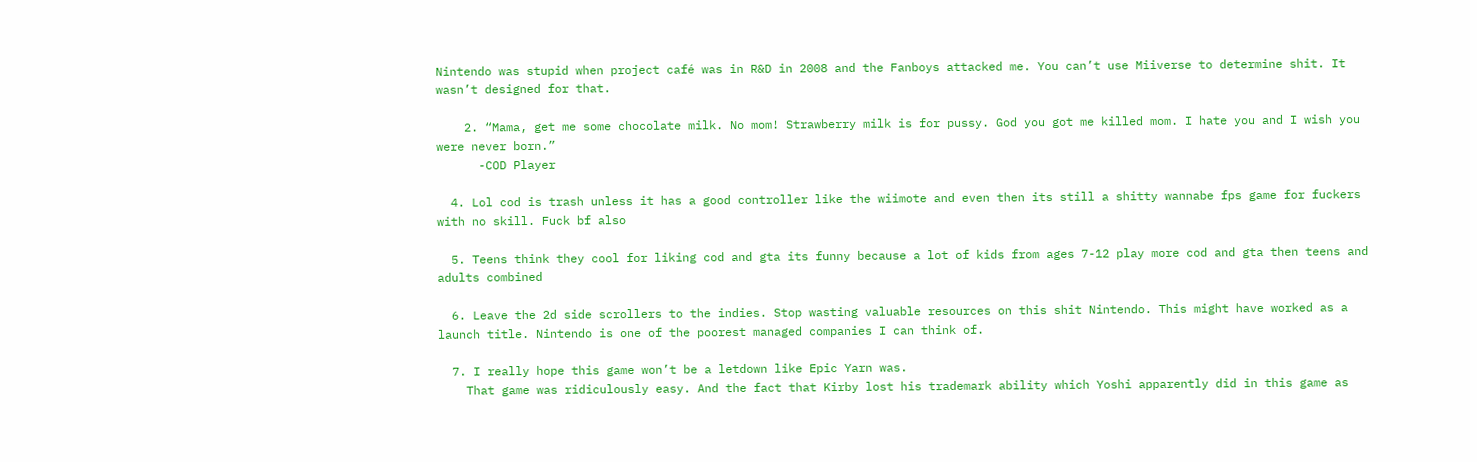Nintendo was stupid when project café was in R&D in 2008 and the Fanboys attacked me. You can’t use Miiverse to determine shit. It wasn’t designed for that.

    2. “Mama, get me some chocolate milk. No mom! Strawberry milk is for pussy. God you got me killed mom. I hate you and I wish you were never born.”
      -COD Player

  4. Lol cod is trash unless it has a good controller like the wiimote and even then its still a shitty wannabe fps game for fuckers with no skill. Fuck bf also

  5. Teens think they cool for liking cod and gta its funny because a lot of kids from ages 7-12 play more cod and gta then teens and adults combined

  6. Leave the 2d side scrollers to the indies. Stop wasting valuable resources on this shit Nintendo. This might have worked as a launch title. Nintendo is one of the poorest managed companies I can think of.

  7. I really hope this game won’t be a letdown like Epic Yarn was.
    That game was ridiculously easy. And the fact that Kirby lost his trademark ability which Yoshi apparently did in this game as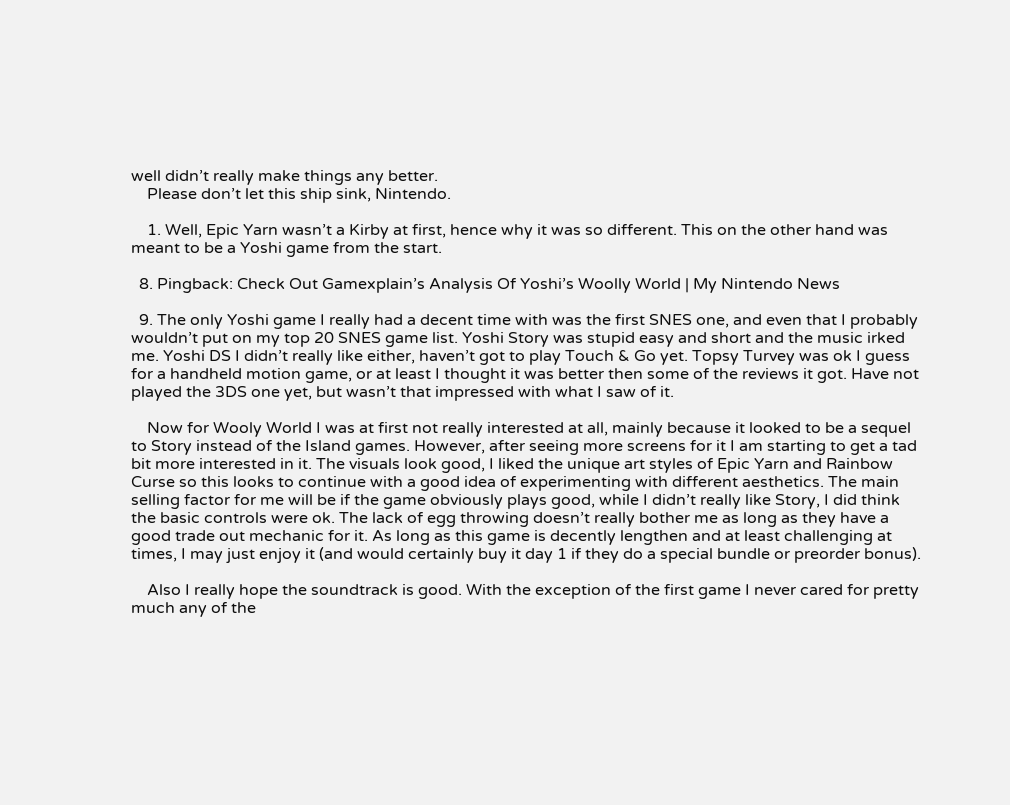well didn’t really make things any better.
    Please don’t let this ship sink, Nintendo.

    1. Well, Epic Yarn wasn’t a Kirby at first, hence why it was so different. This on the other hand was meant to be a Yoshi game from the start.

  8. Pingback: Check Out Gamexplain’s Analysis Of Yoshi’s Woolly World | My Nintendo News

  9. The only Yoshi game I really had a decent time with was the first SNES one, and even that I probably wouldn’t put on my top 20 SNES game list. Yoshi Story was stupid easy and short and the music irked me. Yoshi DS I didn’t really like either, haven’t got to play Touch & Go yet. Topsy Turvey was ok I guess for a handheld motion game, or at least I thought it was better then some of the reviews it got. Have not played the 3DS one yet, but wasn’t that impressed with what I saw of it.

    Now for Wooly World I was at first not really interested at all, mainly because it looked to be a sequel to Story instead of the Island games. However, after seeing more screens for it I am starting to get a tad bit more interested in it. The visuals look good, I liked the unique art styles of Epic Yarn and Rainbow Curse so this looks to continue with a good idea of experimenting with different aesthetics. The main selling factor for me will be if the game obviously plays good, while I didn’t really like Story, I did think the basic controls were ok. The lack of egg throwing doesn’t really bother me as long as they have a good trade out mechanic for it. As long as this game is decently lengthen and at least challenging at times, I may just enjoy it (and would certainly buy it day 1 if they do a special bundle or preorder bonus).

    Also I really hope the soundtrack is good. With the exception of the first game I never cared for pretty much any of the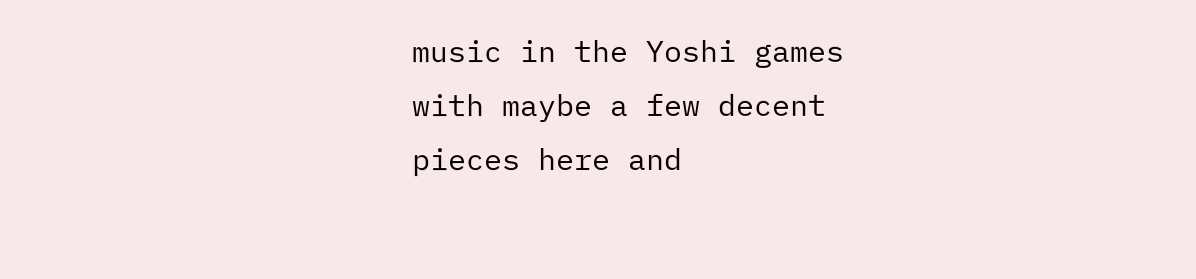music in the Yoshi games with maybe a few decent pieces here and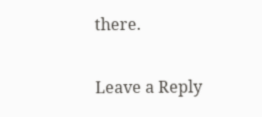there.

Leave a Reply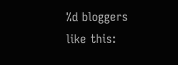%d bloggers like this: